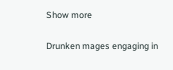Show more

Drunken mages engaging in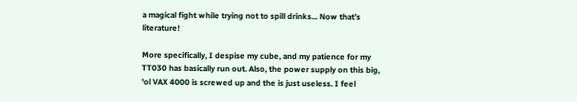a magical fight while trying not to spill drinks... Now that’s literature!

More specifically, I despise my cube, and my patience for my TT030 has basically run out. Also, the power supply on this big, 'ol VAX 4000 is screwed up and the is just useless. I feel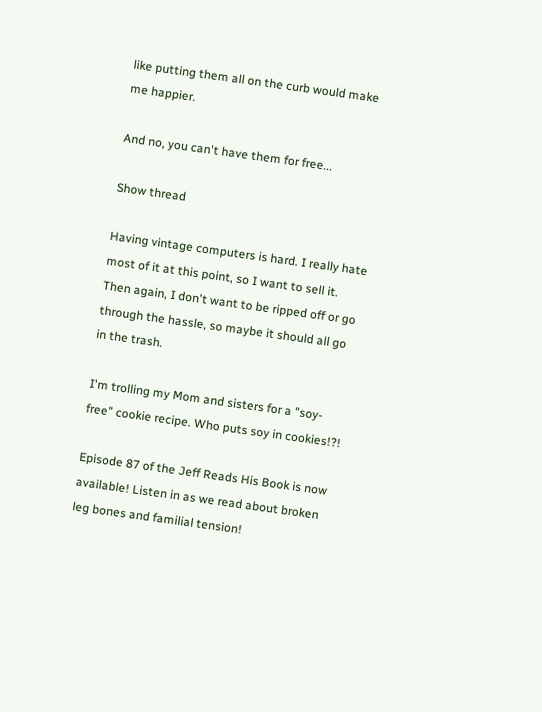like putting them all on the curb would make me happier.

And no, you can't have them for free...

Show thread

Having vintage computers is hard. I really hate most of it at this point, so I want to sell it. Then again, I don't want to be ripped off or go through the hassle, so maybe it should all go in the trash.

I'm trolling my Mom and sisters for a "soy-free" cookie recipe. Who puts soy in cookies!?!

Episode 87 of the Jeff Reads His Book is now available! Listen in as we read about broken leg bones and familial tension!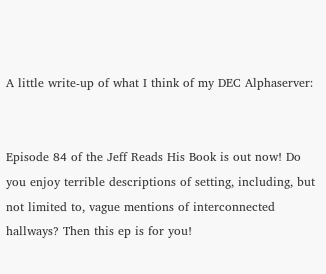A little write-up of what I think of my DEC Alphaserver:


Episode 84 of the Jeff Reads His Book is out now! Do you enjoy terrible descriptions of setting, including, but not limited to, vague mentions of interconnected hallways? Then this ep is for you!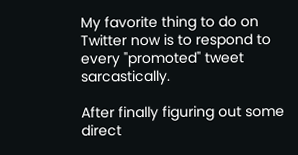My favorite thing to do on Twitter now is to respond to every "promoted" tweet sarcastically.

After finally figuring out some direct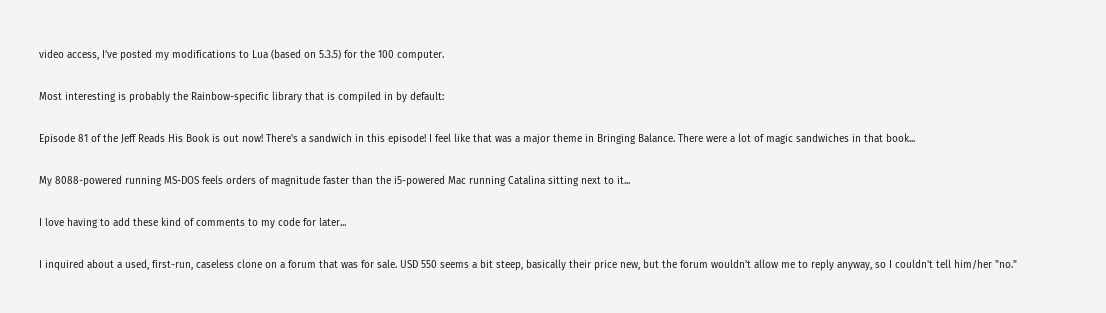video access, I've posted my modifications to Lua (based on 5.3.5) for the 100 computer.

Most interesting is probably the Rainbow-specific library that is compiled in by default:

Episode 81 of the Jeff Reads His Book is out now! There's a sandwich in this episode! I feel like that was a major theme in Bringing Balance. There were a lot of magic sandwiches in that book...

My 8088-powered running MS-DOS feels orders of magnitude faster than the i5-powered Mac running Catalina sitting next to it...

I love having to add these kind of comments to my code for later...

I inquired about a used, first-run, caseless clone on a forum that was for sale. USD 550 seems a bit steep, basically their price new, but the forum wouldn't allow me to reply anyway, so I couldn't tell him/her "no."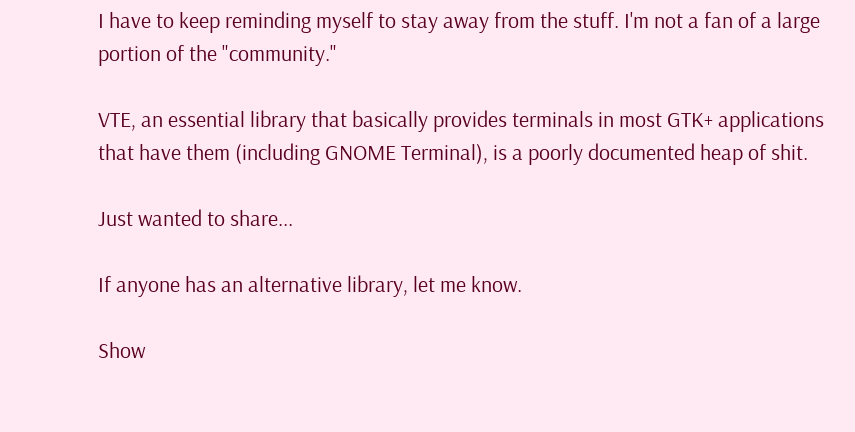I have to keep reminding myself to stay away from the stuff. I'm not a fan of a large portion of the "community."

VTE, an essential library that basically provides terminals in most GTK+ applications that have them (including GNOME Terminal), is a poorly documented heap of shit.

Just wanted to share...

If anyone has an alternative library, let me know.

Show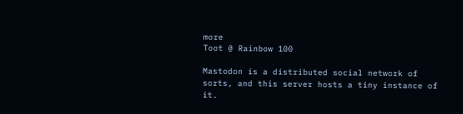more
Toot @ Rainbow 100

Mastodon is a distributed social network of sorts, and this server hosts a tiny instance of it.